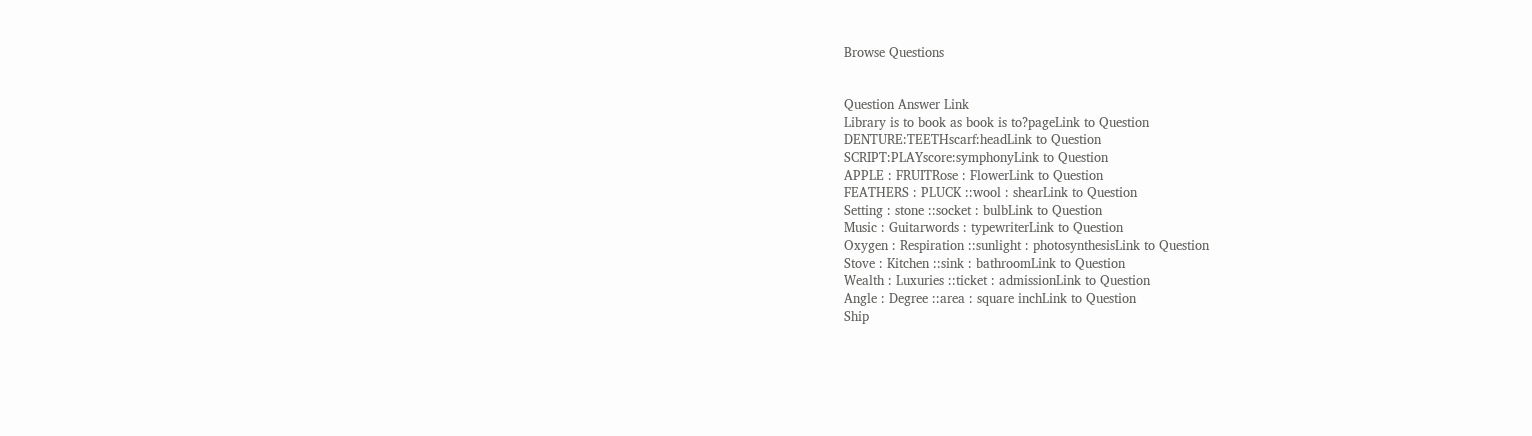Browse Questions


Question Answer Link
Library is to book as book is to?pageLink to Question
DENTURE:TEETHscarf:headLink to Question
SCRIPT:PLAYscore:symphonyLink to Question
APPLE : FRUITRose : FlowerLink to Question
FEATHERS : PLUCK ::wool : shearLink to Question
Setting : stone ::socket : bulbLink to Question
Music : Guitarwords : typewriterLink to Question
Oxygen : Respiration ::sunlight : photosynthesisLink to Question
Stove : Kitchen ::sink : bathroomLink to Question
Wealth : Luxuries ::ticket : admissionLink to Question
Angle : Degree ::area : square inchLink to Question
Ship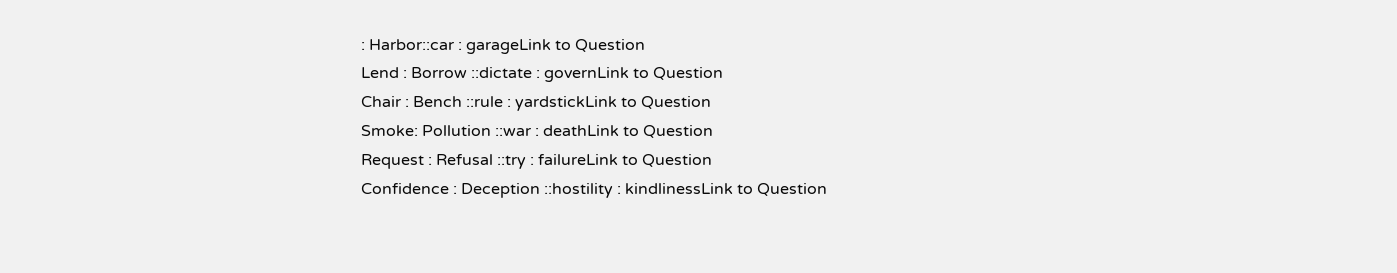: Harbor::car : garageLink to Question
Lend : Borrow ::dictate : governLink to Question
Chair : Bench ::rule : yardstickLink to Question
Smoke: Pollution ::war : deathLink to Question
Request : Refusal ::try : failureLink to Question
Confidence : Deception ::hostility : kindlinessLink to Question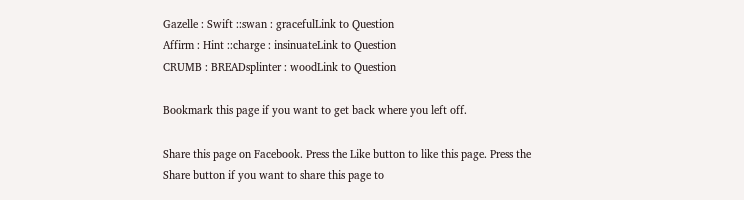Gazelle : Swift ::swan : gracefulLink to Question
Affirm : Hint ::charge : insinuateLink to Question
CRUMB : BREADsplinter : woodLink to Question

Bookmark this page if you want to get back where you left off.

Share this page on Facebook. Press the Like button to like this page. Press the Share button if you want to share this page to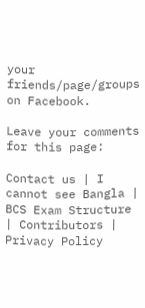your friends/page/groups on Facebook.

Leave your comments for this page:

Contact us | I cannot see Bangla | BCS Exam Structure | Contributors | Privacy Policy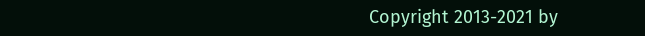Copyright 2013-2021 by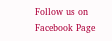Follow us on Facebook Page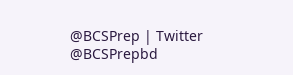@BCSPrep | Twitter @BCSPrepbd